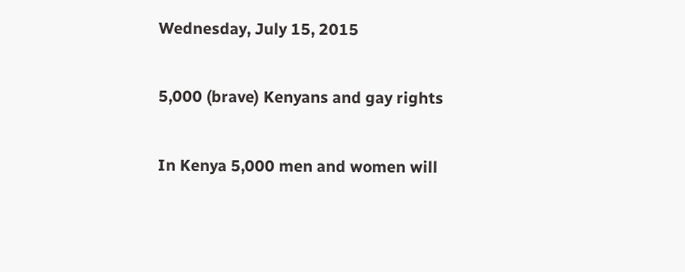Wednesday, July 15, 2015

5,000 (brave) Kenyans and gay rights

In Kenya 5,000 men and women will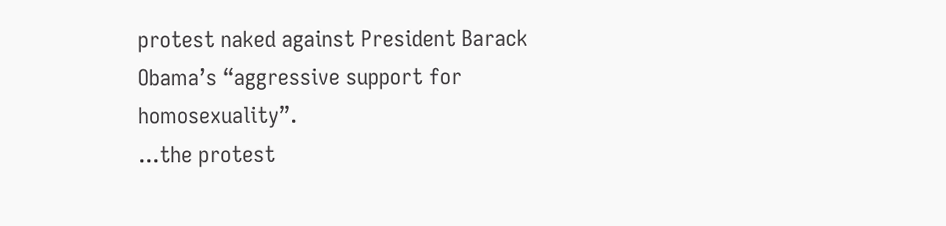protest naked against President Barack Obama’s “aggressive support for homosexuality”.
...the protest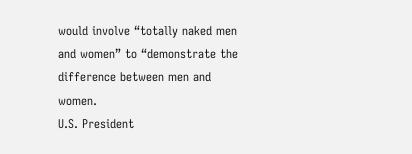would involve “totally naked men and women” to “demonstrate the difference between men and women.
U.S. President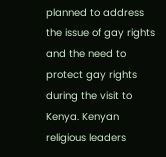planned to address the issue of gay rights and the need to protect gay rights during the visit to Kenya. Kenyan religious leaders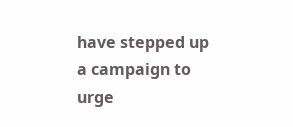have stepped up a campaign to urge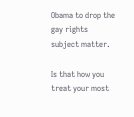Obama to drop the gay rights subject matter.

Is that how you treat your most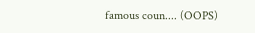famous coun.... (OOPS)